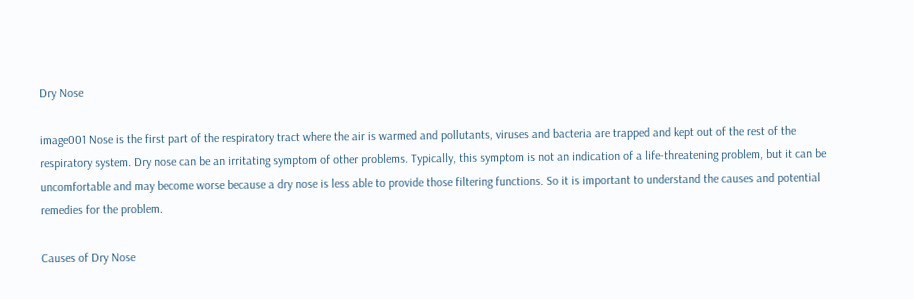Dry Nose

image001 Nose is the first part of the respiratory tract where the air is warmed and pollutants, viruses and bacteria are trapped and kept out of the rest of the respiratory system. Dry nose can be an irritating symptom of other problems. Typically, this symptom is not an indication of a life-threatening problem, but it can be uncomfortable and may become worse because a dry nose is less able to provide those filtering functions. So it is important to understand the causes and potential remedies for the problem.

Causes of Dry Nose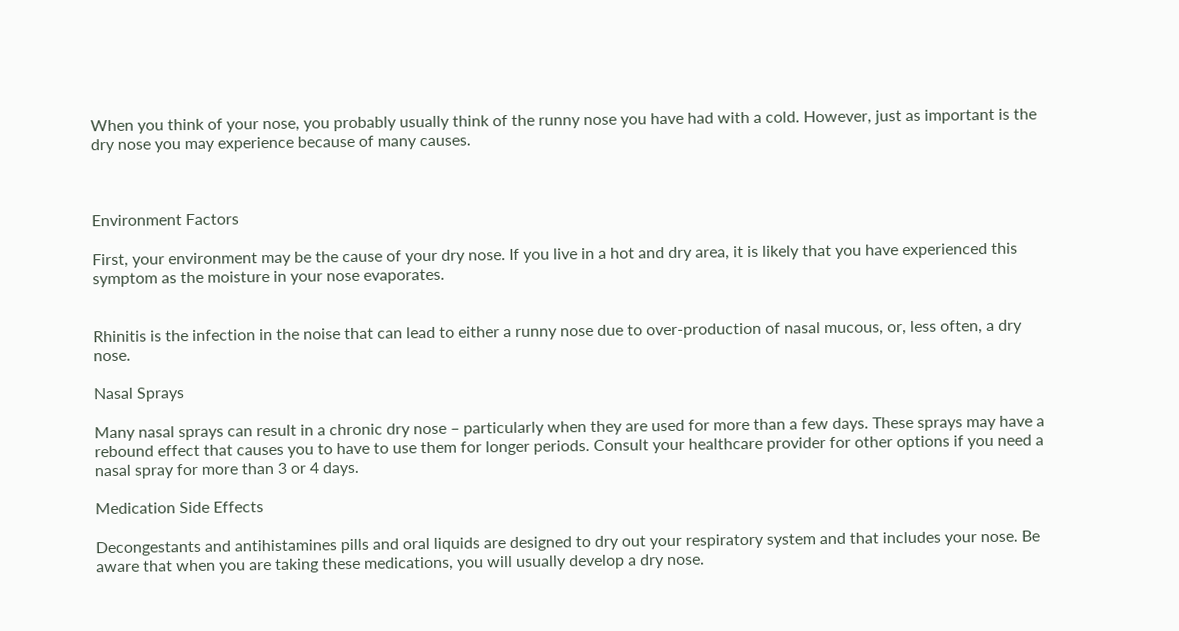When you think of your nose, you probably usually think of the runny nose you have had with a cold. However, just as important is the dry nose you may experience because of many causes.



Environment Factors

First, your environment may be the cause of your dry nose. If you live in a hot and dry area, it is likely that you have experienced this symptom as the moisture in your nose evaporates.


Rhinitis is the infection in the noise that can lead to either a runny nose due to over-production of nasal mucous, or, less often, a dry nose.

Nasal Sprays

Many nasal sprays can result in a chronic dry nose – particularly when they are used for more than a few days. These sprays may have a rebound effect that causes you to have to use them for longer periods. Consult your healthcare provider for other options if you need a nasal spray for more than 3 or 4 days.

Medication Side Effects

Decongestants and antihistamines pills and oral liquids are designed to dry out your respiratory system and that includes your nose. Be aware that when you are taking these medications, you will usually develop a dry nose.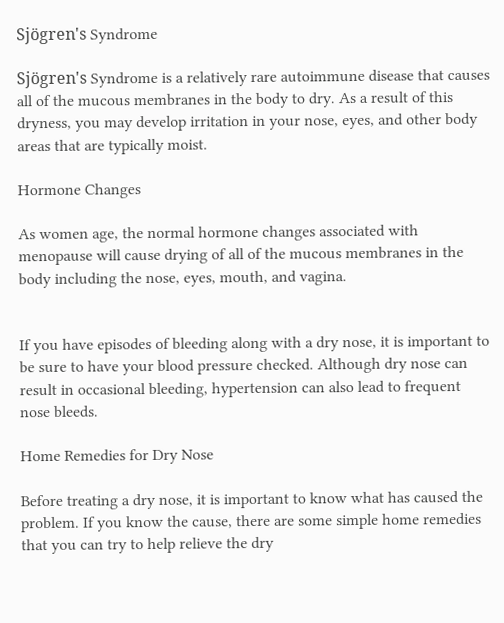Sjögren's Syndrome

Sjögren's Syndrome is a relatively rare autoimmune disease that causes all of the mucous membranes in the body to dry. As a result of this dryness, you may develop irritation in your nose, eyes, and other body areas that are typically moist.

Hormone Changes

As women age, the normal hormone changes associated with menopause will cause drying of all of the mucous membranes in the body including the nose, eyes, mouth, and vagina.


If you have episodes of bleeding along with a dry nose, it is important to be sure to have your blood pressure checked. Although dry nose can result in occasional bleeding, hypertension can also lead to frequent nose bleeds.

Home Remedies for Dry Nose

Before treating a dry nose, it is important to know what has caused the problem. If you know the cause, there are some simple home remedies that you can try to help relieve the dry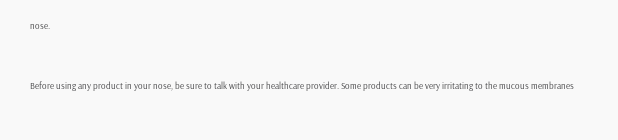nose.


Before using any product in your nose, be sure to talk with your healthcare provider. Some products can be very irritating to the mucous membranes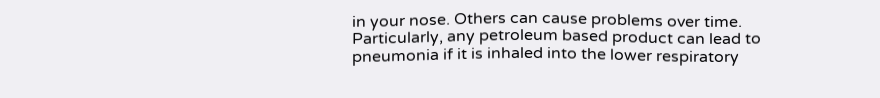in your nose. Others can cause problems over time. Particularly, any petroleum based product can lead to pneumonia if it is inhaled into the lower respiratory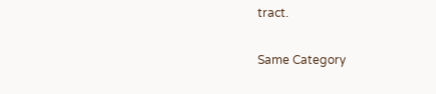tract.

Same Category